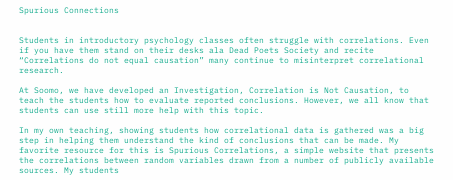Spurious Connections


Students in introductory psychology classes often struggle with correlations. Even if you have them stand on their desks ala Dead Poets Society and recite “Correlations do not equal causation” many continue to misinterpret correlational research.

At Soomo, we have developed an Investigation, Correlation is Not Causation, to teach the students how to evaluate reported conclusions. However, we all know that students can use still more help with this topic.

In my own teaching, showing students how correlational data is gathered was a big step in helping them understand the kind of conclusions that can be made. My favorite resource for this is Spurious Correlations, a simple website that presents the correlations between random variables drawn from a number of publicly available sources. My students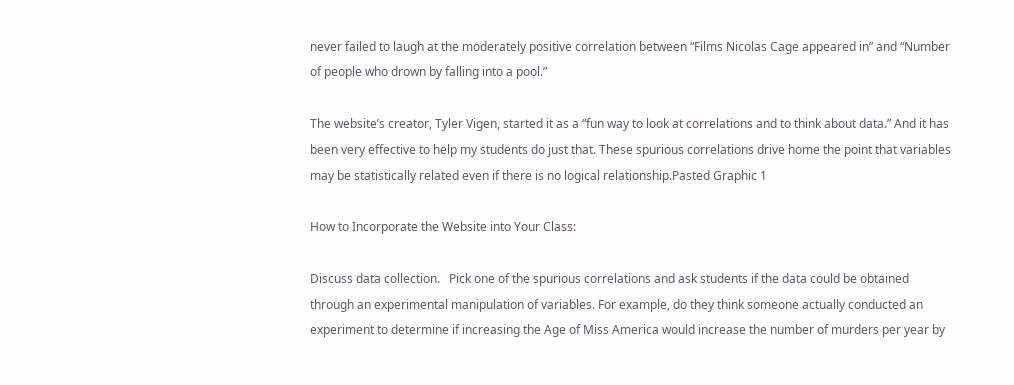never failed to laugh at the moderately positive correlation between “Films Nicolas Cage appeared in” and “Number of people who drown by falling into a pool.”

The website’s creator, Tyler Vigen, started it as a “fun way to look at correlations and to think about data.” And it has been very effective to help my students do just that. These spurious correlations drive home the point that variables may be statistically related even if there is no logical relationship.Pasted Graphic 1

How to Incorporate the Website into Your Class:

Discuss data collection.   Pick one of the spurious correlations and ask students if the data could be obtained through an experimental manipulation of variables. For example, do they think someone actually conducted an experiment to determine if increasing the Age of Miss America would increase the number of murders per year by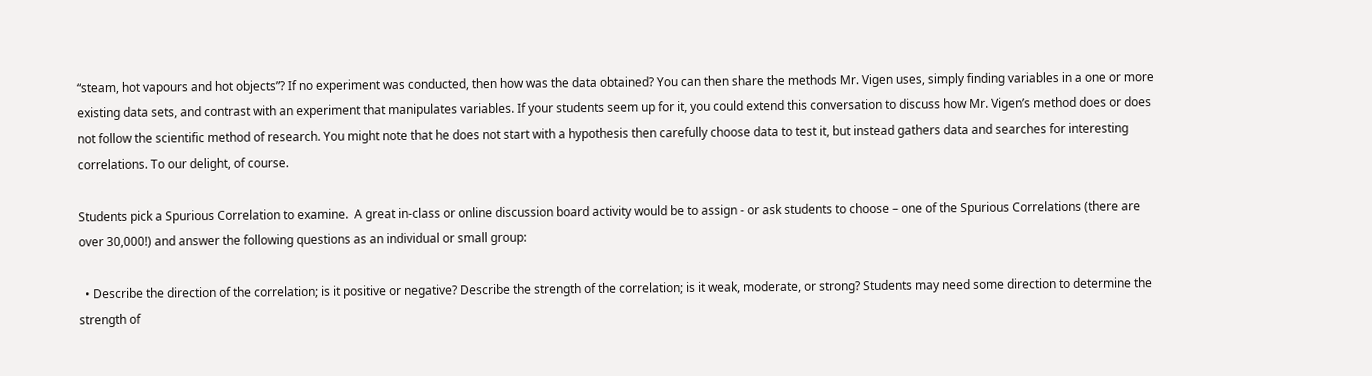“steam, hot vapours and hot objects”? If no experiment was conducted, then how was the data obtained? You can then share the methods Mr. Vigen uses, simply finding variables in a one or more existing data sets, and contrast with an experiment that manipulates variables. If your students seem up for it, you could extend this conversation to discuss how Mr. Vigen’s method does or does not follow the scientific method of research. You might note that he does not start with a hypothesis then carefully choose data to test it, but instead gathers data and searches for interesting correlations. To our delight, of course.

Students pick a Spurious Correlation to examine.  A great in-class or online discussion board activity would be to assign - or ask students to choose – one of the Spurious Correlations (there are over 30,000!) and answer the following questions as an individual or small group:

  • Describe the direction of the correlation; is it positive or negative? Describe the strength of the correlation; is it weak, moderate, or strong? Students may need some direction to determine the strength of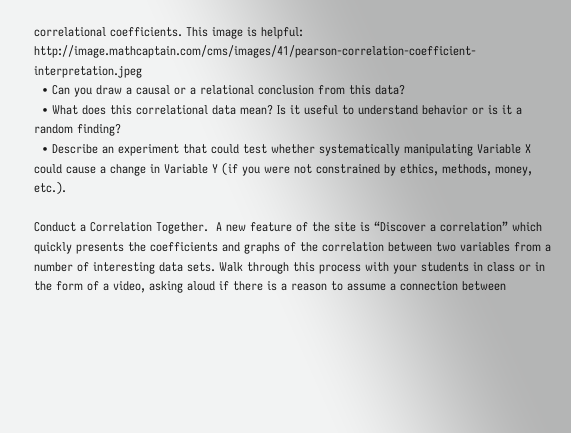correlational coefficients. This image is helpful: http://image.mathcaptain.com/cms/images/41/pearson-correlation-coefficient-interpretation.jpeg
  • Can you draw a causal or a relational conclusion from this data?
  • What does this correlational data mean? Is it useful to understand behavior or is it a random finding?
  • Describe an experiment that could test whether systematically manipulating Variable X could cause a change in Variable Y (if you were not constrained by ethics, methods, money, etc.).

Conduct a Correlation Together.  A new feature of the site is “Discover a correlation” which quickly presents the coefficients and graphs of the correlation between two variables from a number of interesting data sets. Walk through this process with your students in class or in the form of a video, asking aloud if there is a reason to assume a connection between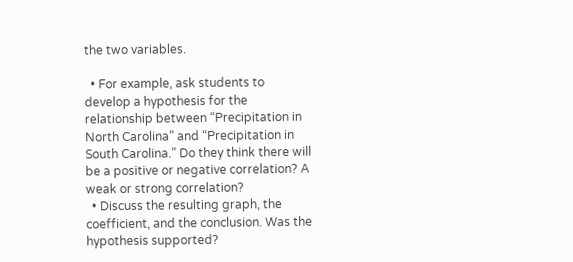the two variables.

  • For example, ask students to develop a hypothesis for the relationship between “Precipitation in North Carolina” and “Precipitation in South Carolina.” Do they think there will be a positive or negative correlation? A weak or strong correlation?
  • Discuss the resulting graph, the coefficient, and the conclusion. Was the hypothesis supported?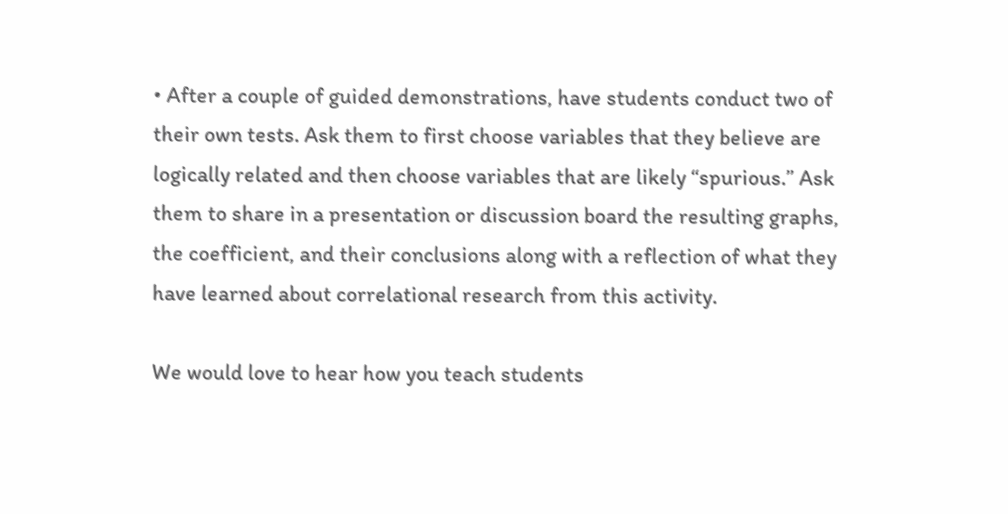• After a couple of guided demonstrations, have students conduct two of their own tests. Ask them to first choose variables that they believe are logically related and then choose variables that are likely “spurious.” Ask them to share in a presentation or discussion board the resulting graphs, the coefficient, and their conclusions along with a reflection of what they have learned about correlational research from this activity.

We would love to hear how you teach students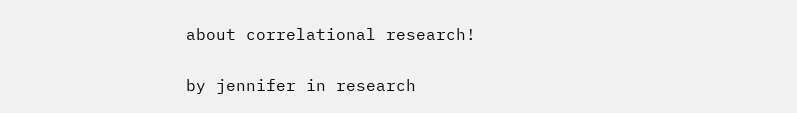about correlational research!

by jennifer in research